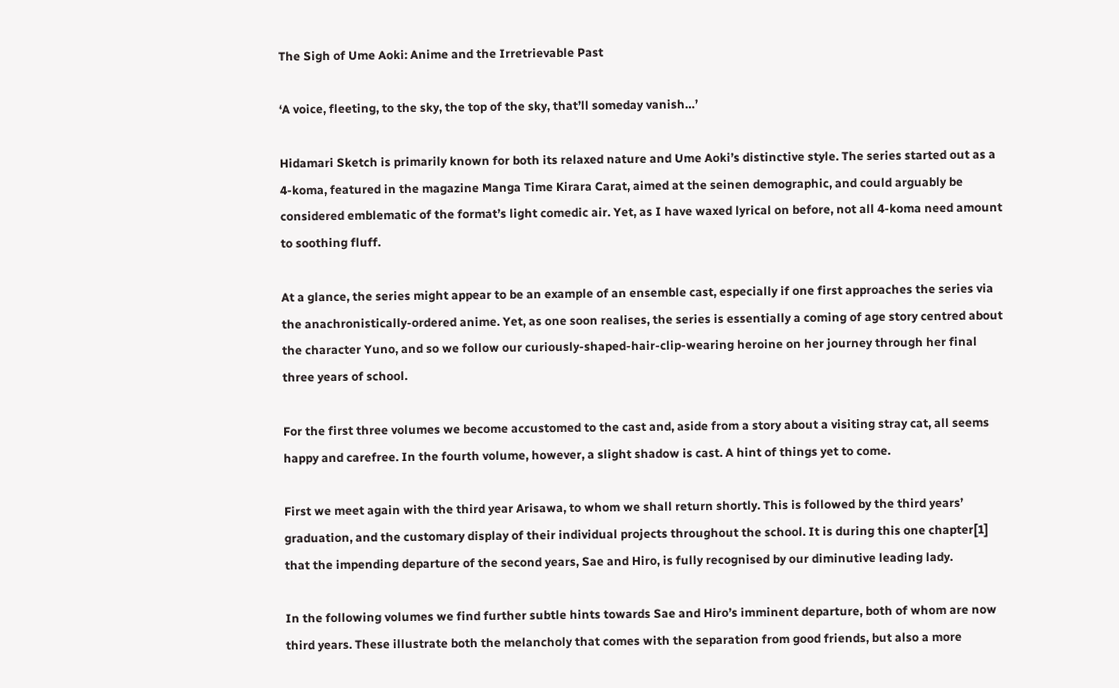The Sigh of Ume Aoki: Anime and the Irretrievable Past

‘A voice, fleeting, to the sky, the top of the sky, that’ll someday vanish…’

Hidamari Sketch is primarily known for both its relaxed nature and Ume Aoki’s distinctive style. The series started out as a 4-koma, featured in the magazine Manga Time Kirara Carat, aimed at the seinen demographic, and could arguably be considered emblematic of the format’s light comedic air. Yet, as I have waxed lyrical on before, not all 4-koma need amount to soothing fluff.

At a glance, the series might appear to be an example of an ensemble cast, especially if one first approaches the series via the anachronistically-ordered anime. Yet, as one soon realises, the series is essentially a coming of age story centred about the character Yuno, and so we follow our curiously-shaped-hair-clip-wearing heroine on her journey through her final three years of school.

For the first three volumes we become accustomed to the cast and, aside from a story about a visiting stray cat, all seems happy and carefree. In the fourth volume, however, a slight shadow is cast. A hint of things yet to come.

First we meet again with the third year Arisawa, to whom we shall return shortly. This is followed by the third years’ graduation, and the customary display of their individual projects throughout the school. It is during this one chapter[1] that the impending departure of the second years, Sae and Hiro, is fully recognised by our diminutive leading lady.

In the following volumes we find further subtle hints towards Sae and Hiro’s imminent departure, both of whom are now third years. These illustrate both the melancholy that comes with the separation from good friends, but also a more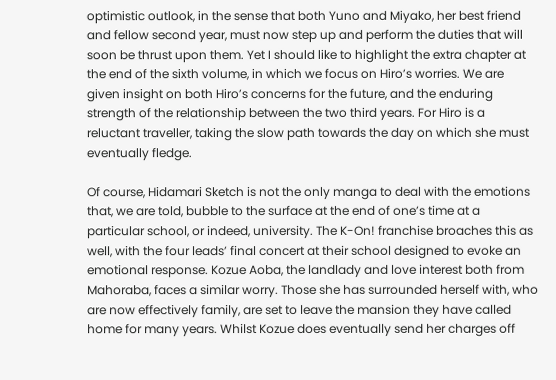optimistic outlook, in the sense that both Yuno and Miyako, her best friend and fellow second year, must now step up and perform the duties that will soon be thrust upon them. Yet I should like to highlight the extra chapter at the end of the sixth volume, in which we focus on Hiro’s worries. We are given insight on both Hiro’s concerns for the future, and the enduring strength of the relationship between the two third years. For Hiro is a reluctant traveller, taking the slow path towards the day on which she must eventually fledge.

Of course, Hidamari Sketch is not the only manga to deal with the emotions that, we are told, bubble to the surface at the end of one’s time at a particular school, or indeed, university. The K-On! franchise broaches this as well, with the four leads’ final concert at their school designed to evoke an emotional response. Kozue Aoba, the landlady and love interest both from Mahoraba, faces a similar worry. Those she has surrounded herself with, who are now effectively family, are set to leave the mansion they have called home for many years. Whilst Kozue does eventually send her charges off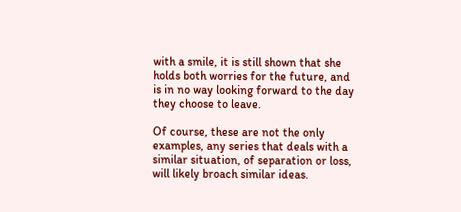with a smile, it is still shown that she holds both worries for the future, and is in no way looking forward to the day they choose to leave.

Of course, these are not the only examples, any series that deals with a similar situation, of separation or loss, will likely broach similar ideas.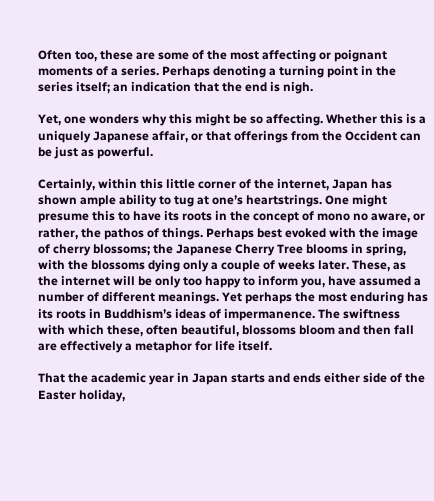Often too, these are some of the most affecting or poignant moments of a series. Perhaps denoting a turning point in the series itself; an indication that the end is nigh.

Yet, one wonders why this might be so affecting. Whether this is a uniquely Japanese affair, or that offerings from the Occident can be just as powerful.

Certainly, within this little corner of the internet, Japan has shown ample ability to tug at one’s heartstrings. One might presume this to have its roots in the concept of mono no aware, or rather, the pathos of things. Perhaps best evoked with the image of cherry blossoms; the Japanese Cherry Tree blooms in spring, with the blossoms dying only a couple of weeks later. These, as the internet will be only too happy to inform you, have assumed a number of different meanings. Yet perhaps the most enduring has its roots in Buddhism’s ideas of impermanence. The swiftness with which these, often beautiful, blossoms bloom and then fall are effectively a metaphor for life itself.

That the academic year in Japan starts and ends either side of the Easter holiday,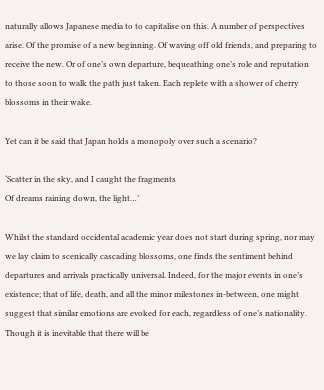naturally allows Japanese media to to capitalise on this. A number of perspectives arise. Of the promise of a new beginning. Of waving off old friends, and preparing to receive the new. Or of one’s own departure, bequeathing one’s role and reputation to those soon to walk the path just taken. Each replete with a shower of cherry blossoms in their wake.

Yet can it be said that Japan holds a monopoly over such a scenario?

‘Scatter in the sky, and I caught the fragments
Of dreams raining down, the light…’

Whilst the standard occidental academic year does not start during spring, nor may we lay claim to scenically cascading blossoms, one finds the sentiment behind departures and arrivals practically universal. Indeed, for the major events in one’s existence; that of life, death, and all the minor milestones in-between, one might suggest that similar emotions are evoked for each, regardless of one’s nationality. Though it is inevitable that there will be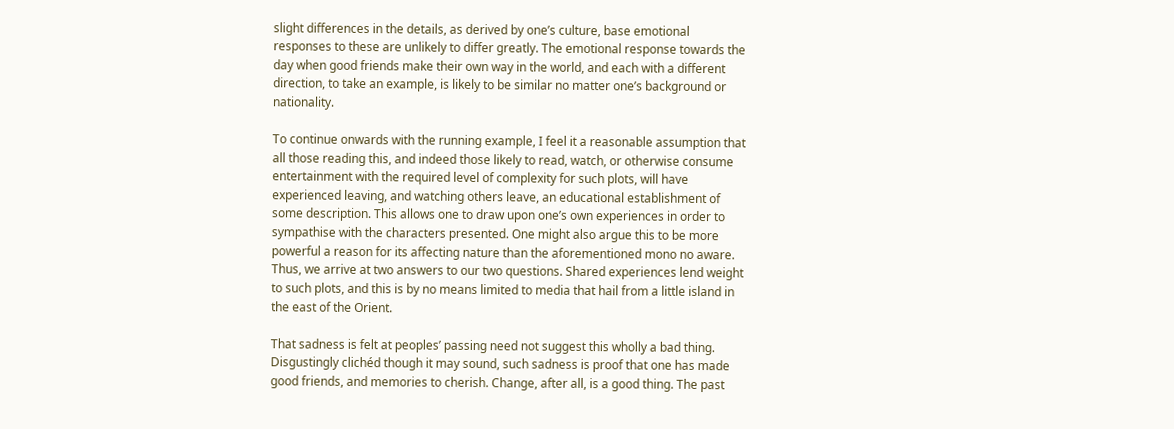slight differences in the details, as derived by one’s culture, base emotional responses to these are unlikely to differ greatly. The emotional response towards the day when good friends make their own way in the world, and each with a different direction, to take an example, is likely to be similar no matter one’s background or nationality.

To continue onwards with the running example, I feel it a reasonable assumption that all those reading this, and indeed those likely to read, watch, or otherwise consume entertainment with the required level of complexity for such plots, will have experienced leaving, and watching others leave, an educational establishment of some description. This allows one to draw upon one’s own experiences in order to sympathise with the characters presented. One might also argue this to be more powerful a reason for its affecting nature than the aforementioned mono no aware. Thus, we arrive at two answers to our two questions. Shared experiences lend weight to such plots, and this is by no means limited to media that hail from a little island in the east of the Orient.

That sadness is felt at peoples’ passing need not suggest this wholly a bad thing. Disgustingly clichéd though it may sound, such sadness is proof that one has made good friends, and memories to cherish. Change, after all, is a good thing. The past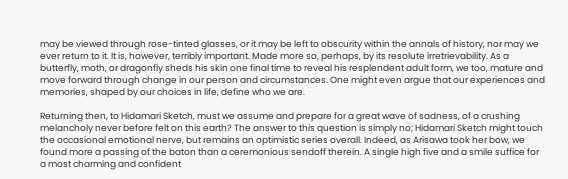may be viewed through rose-tinted glasses, or it may be left to obscurity within the annals of history, nor may we ever return to it. It is, however, terribly important. Made more so, perhaps, by its resolute irretrievability. As a butterfly, moth, or dragonfly sheds his skin one final time to reveal his resplendent adult form, we too, mature and move forward through change in our person and circumstances. One might even argue that our experiences and memories, shaped by our choices in life, define who we are.

Returning then, to Hidamari Sketch, must we assume and prepare for a great wave of sadness, of a crushing melancholy never before felt on this earth? The answer to this question is simply no; Hidamari Sketch might touch the occasional emotional nerve, but remains an optimistic series overall. Indeed, as Arisawa took her bow, we found more a passing of the baton than a ceremonious sendoff therein. A single high five and a smile suffice for a most charming and confident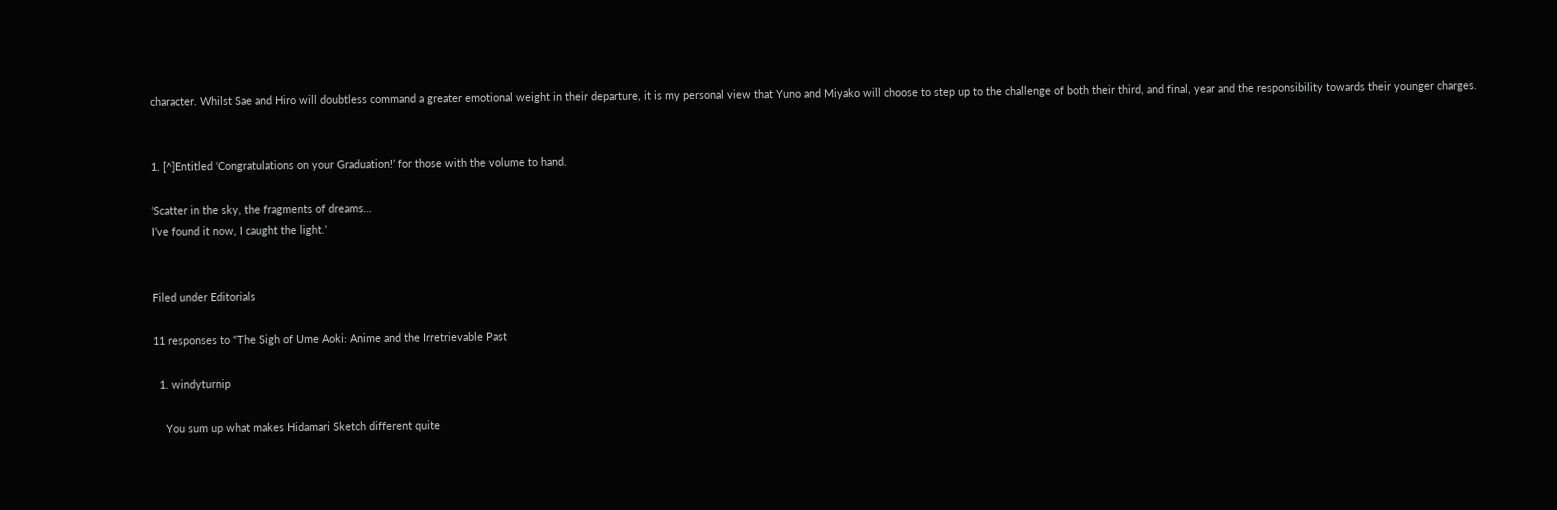character. Whilst Sae and Hiro will doubtless command a greater emotional weight in their departure, it is my personal view that Yuno and Miyako will choose to step up to the challenge of both their third, and final, year and the responsibility towards their younger charges.


1. [^]Entitled ‘Congratulations on your Graduation!’ for those with the volume to hand.

‘Scatter in the sky, the fragments of dreams…
I’ve found it now, I caught the light.’


Filed under Editorials

11 responses to “The Sigh of Ume Aoki: Anime and the Irretrievable Past

  1. windyturnip

    You sum up what makes Hidamari Sketch different quite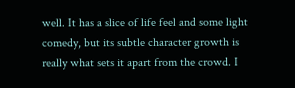well. It has a slice of life feel and some light comedy, but its subtle character growth is really what sets it apart from the crowd. I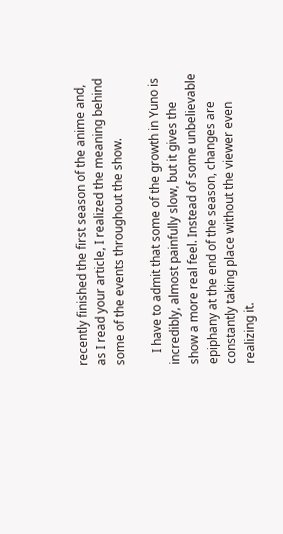recently finished the first season of the anime and, as I read your article, I realized the meaning behind some of the events throughout the show.

    I have to admit that some of the growth in Yuno is incredibly, almost painfully slow, but it gives the show a more real feel. Instead of some unbelievable epiphany at the end of the season, changes are constantly taking place without the viewer even realizing it.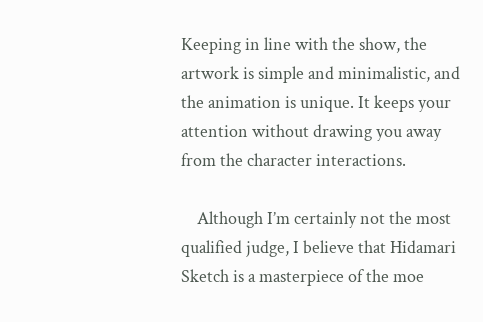Keeping in line with the show, the artwork is simple and minimalistic, and the animation is unique. It keeps your attention without drawing you away from the character interactions.

    Although I’m certainly not the most qualified judge, I believe that Hidamari Sketch is a masterpiece of the moe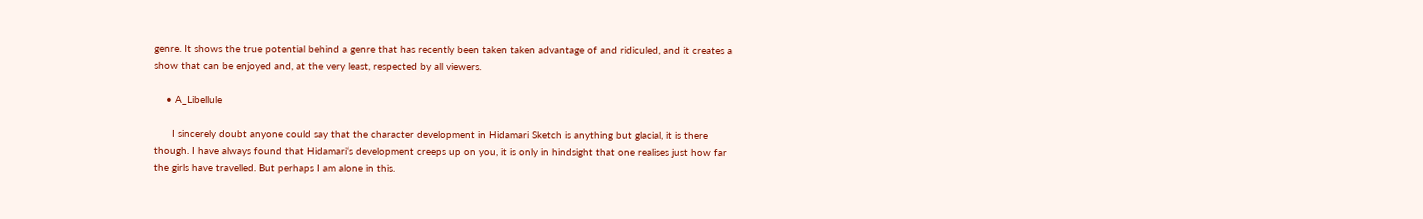genre. It shows the true potential behind a genre that has recently been taken taken advantage of and ridiculed, and it creates a show that can be enjoyed and, at the very least, respected by all viewers.

    • A_Libellule

      I sincerely doubt anyone could say that the character development in Hidamari Sketch is anything but glacial, it is there though. I have always found that Hidamari‘s development creeps up on you, it is only in hindsight that one realises just how far the girls have travelled. But perhaps I am alone in this.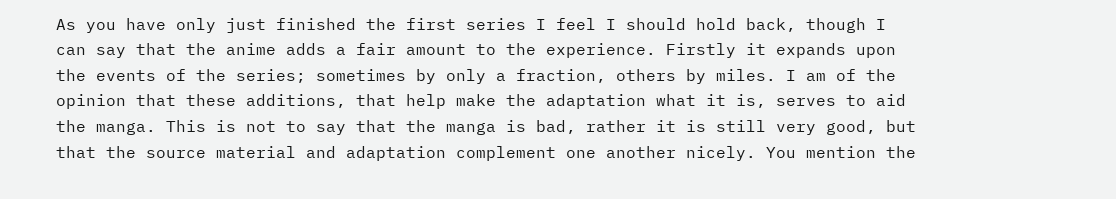As you have only just finished the first series I feel I should hold back, though I can say that the anime adds a fair amount to the experience. Firstly it expands upon the events of the series; sometimes by only a fraction, others by miles. I am of the opinion that these additions, that help make the adaptation what it is, serves to aid the manga. This is not to say that the manga is bad, rather it is still very good, but that the source material and adaptation complement one another nicely. You mention the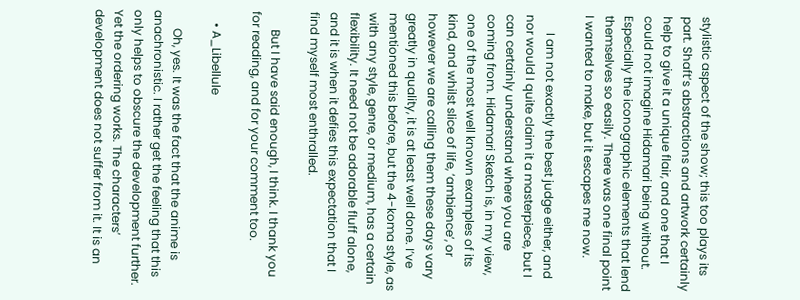stylistic aspect of the show; this too plays its part. Shaft’s abstractions and artwork certainly help to give it a unique flair, and one that I could not imagine Hidamari being without. Especially the iconographic elements that lend themselves so easily. There was one final point I wanted to make, but it escapes me now.

      I am not exactly the best judge either, and nor would I quite claim it a masterpiece, but I can certainly understand where you are coming from. Hidamari Sketch is, in my view, one of the most well known examples of its kind, and whilst slice of life, ‘ambience’, or however we are calling them these days vary greatly in quality, it is at least well done. I’ve mentioned this before, but the 4-koma style, as with any style, genre, or medium, has a certain flexibility. It need not be adorable fluff alone, and it is when it defies this expectation that I find myself most enthralled.

      But I have said enough, I think. I thank you for reading, and for your comment too.

    • A_Libellule

      Oh, yes. It was the fact that the anime is anachronistic. I rather get the feeling that this only helps to obscure the development further. Yet the ordering works. The characters’ development does not suffer from it. It is an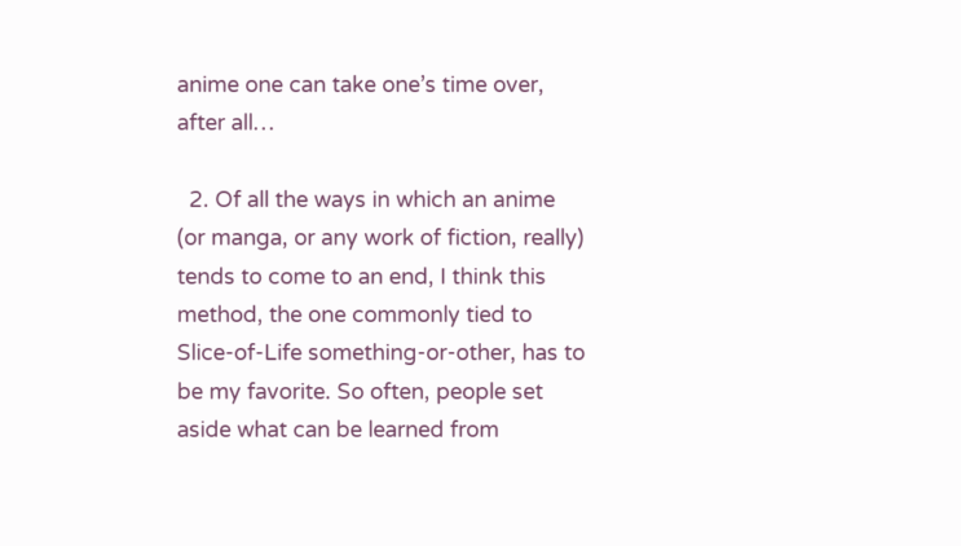anime one can take one’s time over, after all…

  2. Of all the ways in which an anime (or manga, or any work of fiction, really) tends to come to an end, I think this method, the one commonly tied to Slice-of-Life something-or-other, has to be my favorite. So often, people set aside what can be learned from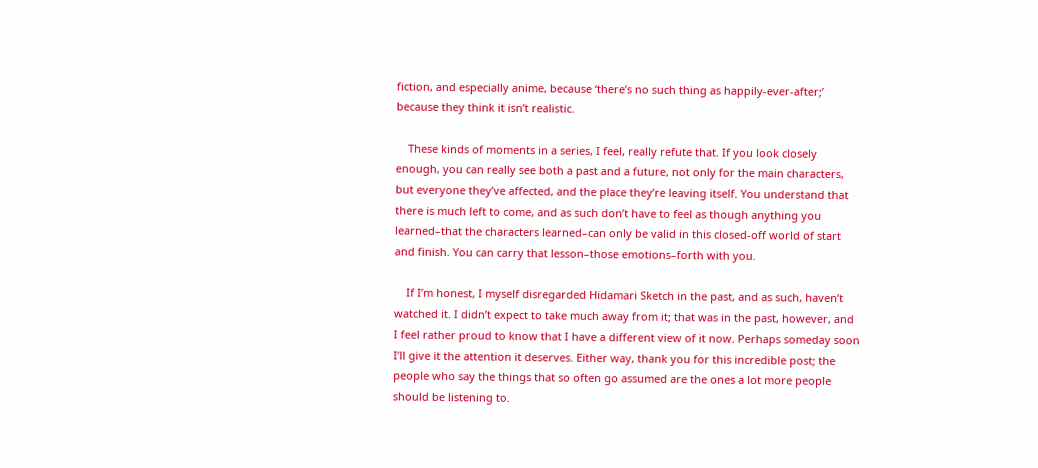fiction, and especially anime, because ‘there’s no such thing as happily-ever-after;’ because they think it isn’t realistic.

    These kinds of moments in a series, I feel, really refute that. If you look closely enough, you can really see both a past and a future, not only for the main characters, but everyone they’ve affected, and the place they’re leaving itself. You understand that there is much left to come, and as such don’t have to feel as though anything you learned–that the characters learned–can only be valid in this closed-off world of start and finish. You can carry that lesson–those emotions–forth with you.

    If I’m honest, I myself disregarded Hidamari Sketch in the past, and as such, haven’t watched it. I didn’t expect to take much away from it; that was in the past, however, and I feel rather proud to know that I have a different view of it now. Perhaps someday soon I’ll give it the attention it deserves. Either way, thank you for this incredible post; the people who say the things that so often go assumed are the ones a lot more people should be listening to.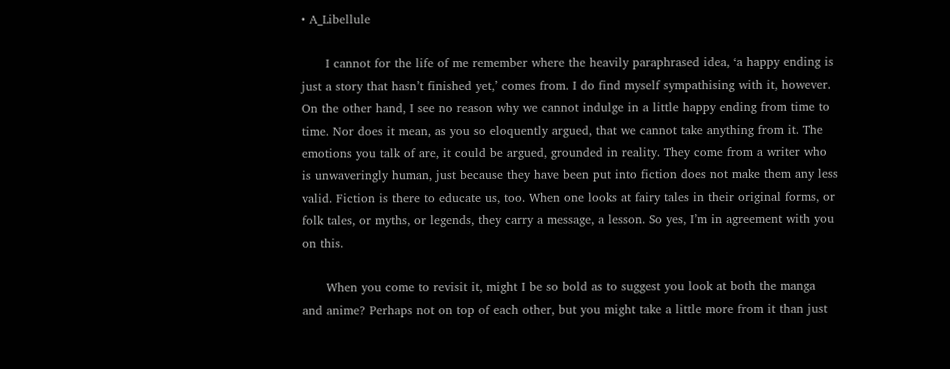• A_Libellule

      I cannot for the life of me remember where the heavily paraphrased idea, ‘a happy ending is just a story that hasn’t finished yet,’ comes from. I do find myself sympathising with it, however. On the other hand, I see no reason why we cannot indulge in a little happy ending from time to time. Nor does it mean, as you so eloquently argued, that we cannot take anything from it. The emotions you talk of are, it could be argued, grounded in reality. They come from a writer who is unwaveringly human, just because they have been put into fiction does not make them any less valid. Fiction is there to educate us, too. When one looks at fairy tales in their original forms, or folk tales, or myths, or legends, they carry a message, a lesson. So yes, I’m in agreement with you on this.

      When you come to revisit it, might I be so bold as to suggest you look at both the manga and anime? Perhaps not on top of each other, but you might take a little more from it than just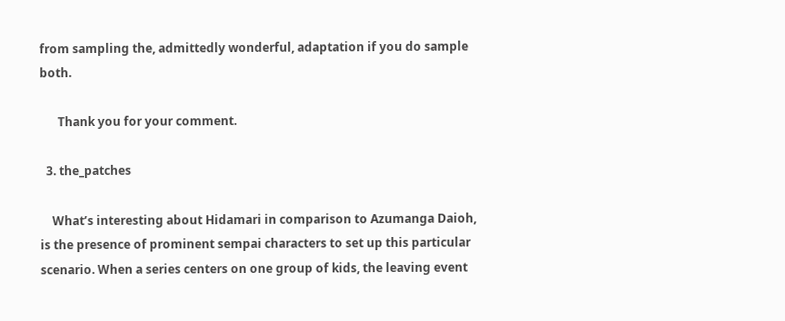from sampling the, admittedly wonderful, adaptation if you do sample both.

      Thank you for your comment.

  3. the_patches

    What’s interesting about Hidamari in comparison to Azumanga Daioh, is the presence of prominent sempai characters to set up this particular scenario. When a series centers on one group of kids, the leaving event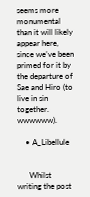seems more monumental than it will likely appear here, since we’ve been primed for it by the departure of Sae and Hiro (to live in sin together. wwwwww).

    • A_Libellule


      Whilst writing the post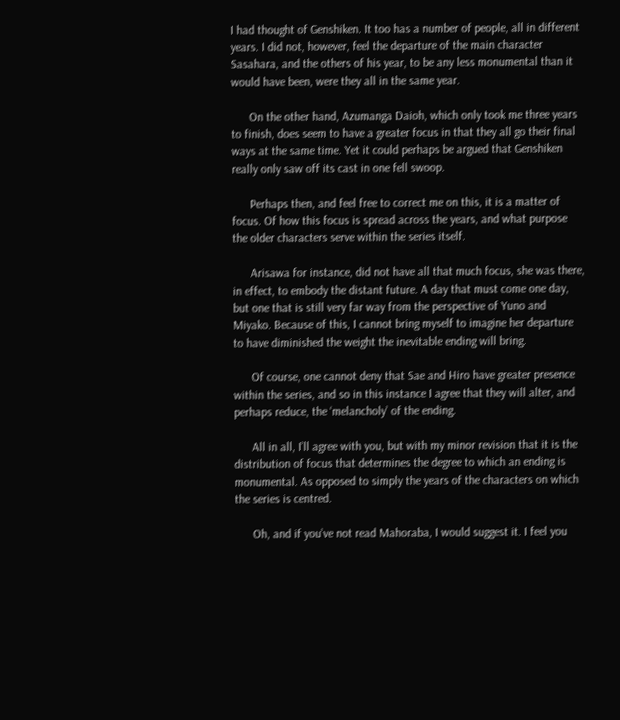I had thought of Genshiken. It too has a number of people, all in different years. I did not, however, feel the departure of the main character Sasahara, and the others of his year, to be any less monumental than it would have been, were they all in the same year.

      On the other hand, Azumanga Daioh, which only took me three years to finish, does seem to have a greater focus in that they all go their final ways at the same time. Yet it could perhaps be argued that Genshiken really only saw off its cast in one fell swoop.

      Perhaps then, and feel free to correct me on this, it is a matter of focus. Of how this focus is spread across the years, and what purpose the older characters serve within the series itself.

      Arisawa for instance, did not have all that much focus, she was there, in effect, to embody the distant future. A day that must come one day, but one that is still very far way from the perspective of Yuno and Miyako. Because of this, I cannot bring myself to imagine her departure to have diminished the weight the inevitable ending will bring.

      Of course, one cannot deny that Sae and Hiro have greater presence within the series, and so in this instance I agree that they will alter, and perhaps reduce, the ‘melancholy’ of the ending.

      All in all, I’ll agree with you, but with my minor revision that it is the distribution of focus that determines the degree to which an ending is monumental. As opposed to simply the years of the characters on which the series is centred.

      Oh, and if you’ve not read Mahoraba, I would suggest it. I feel you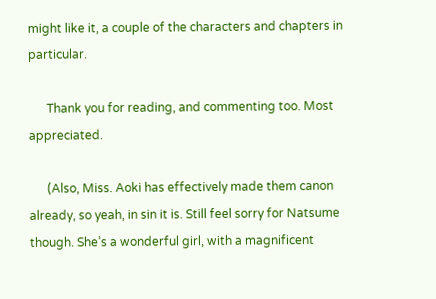might like it, a couple of the characters and chapters in particular.

      Thank you for reading, and commenting too. Most appreciated.

      (Also, Miss. Aoki has effectively made them canon already, so yeah, in sin it is. Still feel sorry for Natsume though. She’s a wonderful girl, with a magnificent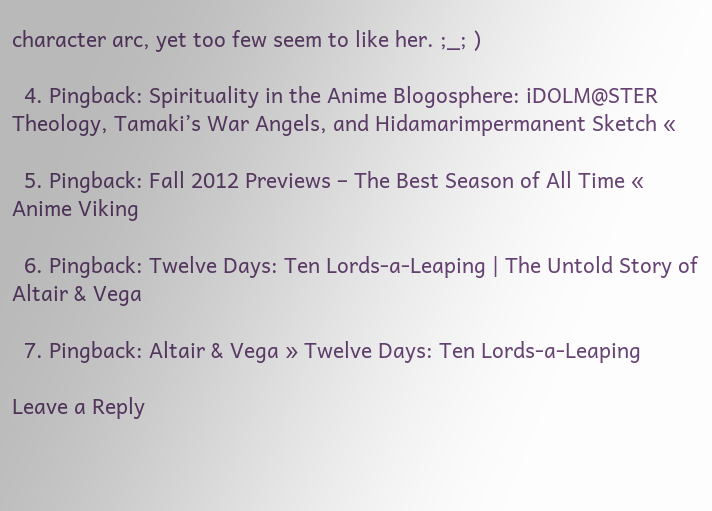character arc, yet too few seem to like her. ;_; )

  4. Pingback: Spirituality in the Anime Blogosphere: iDOLM@STER Theology, Tamaki’s War Angels, and Hidamarimpermanent Sketch «

  5. Pingback: Fall 2012 Previews – The Best Season of All Time « Anime Viking

  6. Pingback: Twelve Days: Ten Lords-a-Leaping | The Untold Story of Altair & Vega

  7. Pingback: Altair & Vega » Twelve Days: Ten Lords-a-Leaping

Leave a Reply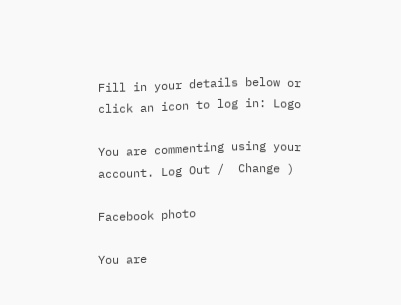Fill in your details below or click an icon to log in: Logo

You are commenting using your account. Log Out /  Change )

Facebook photo

You are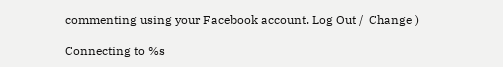commenting using your Facebook account. Log Out /  Change )

Connecting to %s